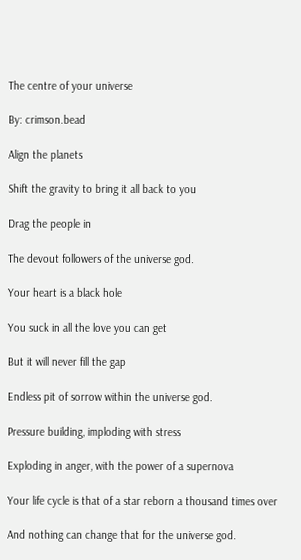The centre of your universe

By: crimson.bead

Align the planets

Shift the gravity to bring it all back to you

Drag the people in

The devout followers of the universe god.

Your heart is a black hole

You suck in all the love you can get

But it will never fill the gap

Endless pit of sorrow within the universe god.

Pressure building, imploding with stress

Exploding in anger, with the power of a supernova

Your life cycle is that of a star reborn a thousand times over

And nothing can change that for the universe god.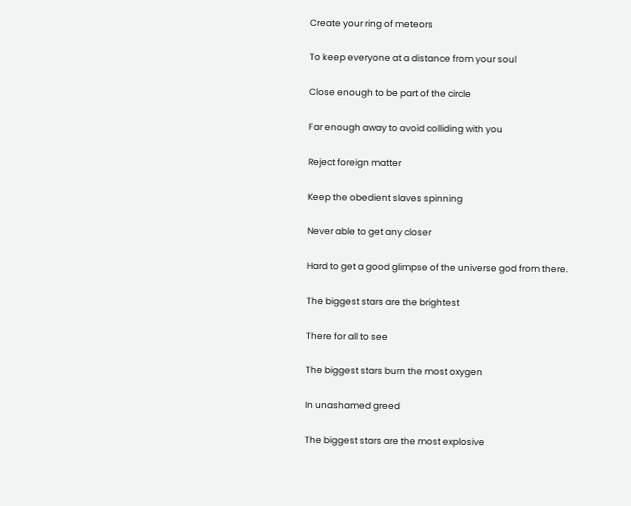Create your ring of meteors

To keep everyone at a distance from your soul

Close enough to be part of the circle

Far enough away to avoid colliding with you

Reject foreign matter

Keep the obedient slaves spinning

Never able to get any closer

Hard to get a good glimpse of the universe god from there.

The biggest stars are the brightest

There for all to see

The biggest stars burn the most oxygen

In unashamed greed

The biggest stars are the most explosive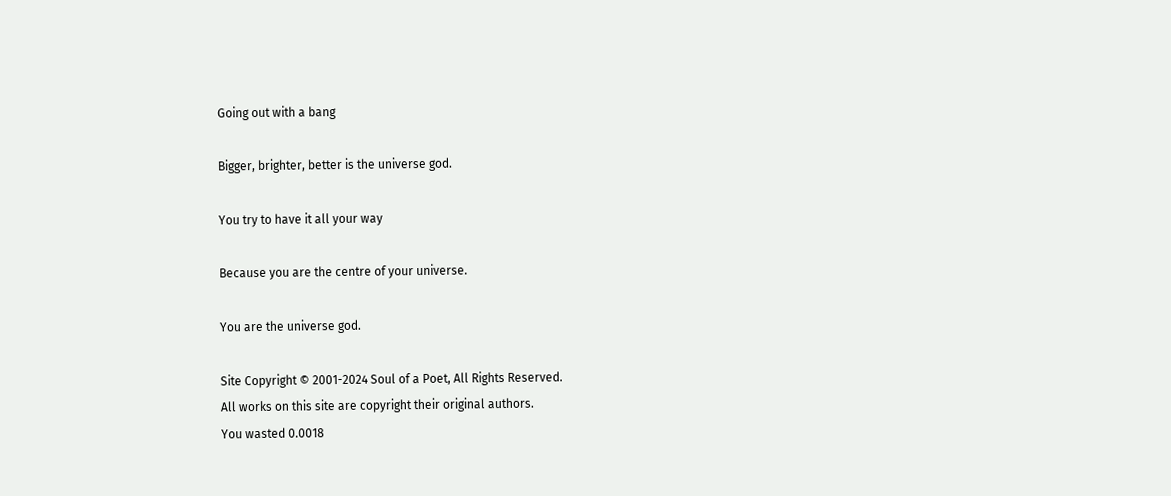Going out with a bang

Bigger, brighter, better is the universe god.

You try to have it all your way

Because you are the centre of your universe.

You are the universe god.

Site Copyright © 2001-2024 Soul of a Poet, All Rights Reserved.
All works on this site are copyright their original authors.
You wasted 0.0018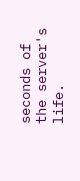seconds of the server's life.